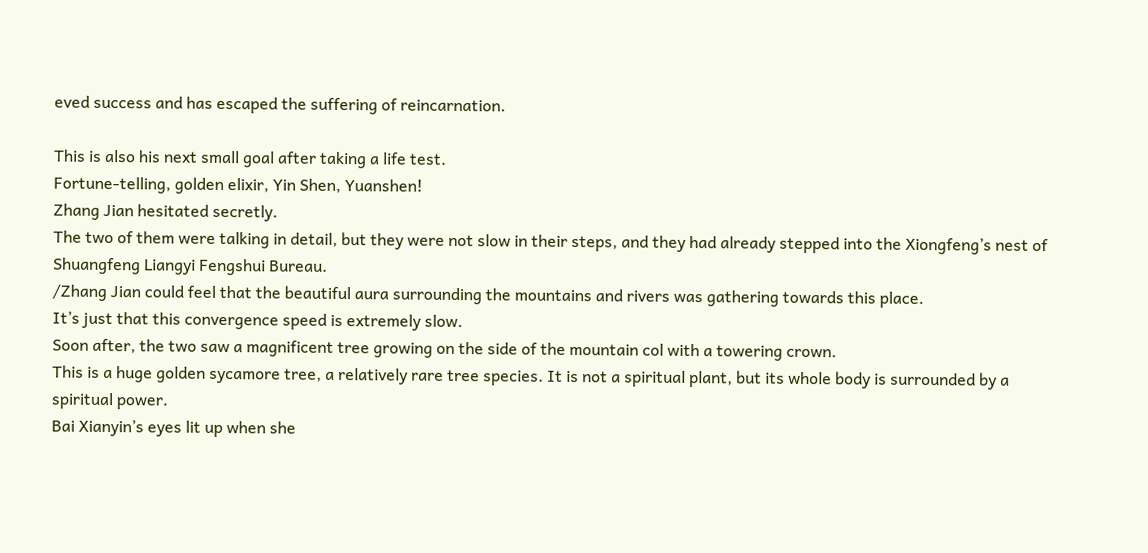eved success and has escaped the suffering of reincarnation.

This is also his next small goal after taking a life test.
Fortune-telling, golden elixir, Yin Shen, Yuanshen!
Zhang Jian hesitated secretly.
The two of them were talking in detail, but they were not slow in their steps, and they had already stepped into the Xiongfeng’s nest of Shuangfeng Liangyi Fengshui Bureau.
/Zhang Jian could feel that the beautiful aura surrounding the mountains and rivers was gathering towards this place.
It’s just that this convergence speed is extremely slow.
Soon after, the two saw a magnificent tree growing on the side of the mountain col with a towering crown.
This is a huge golden sycamore tree, a relatively rare tree species. It is not a spiritual plant, but its whole body is surrounded by a spiritual power.
Bai Xianyin’s eyes lit up when she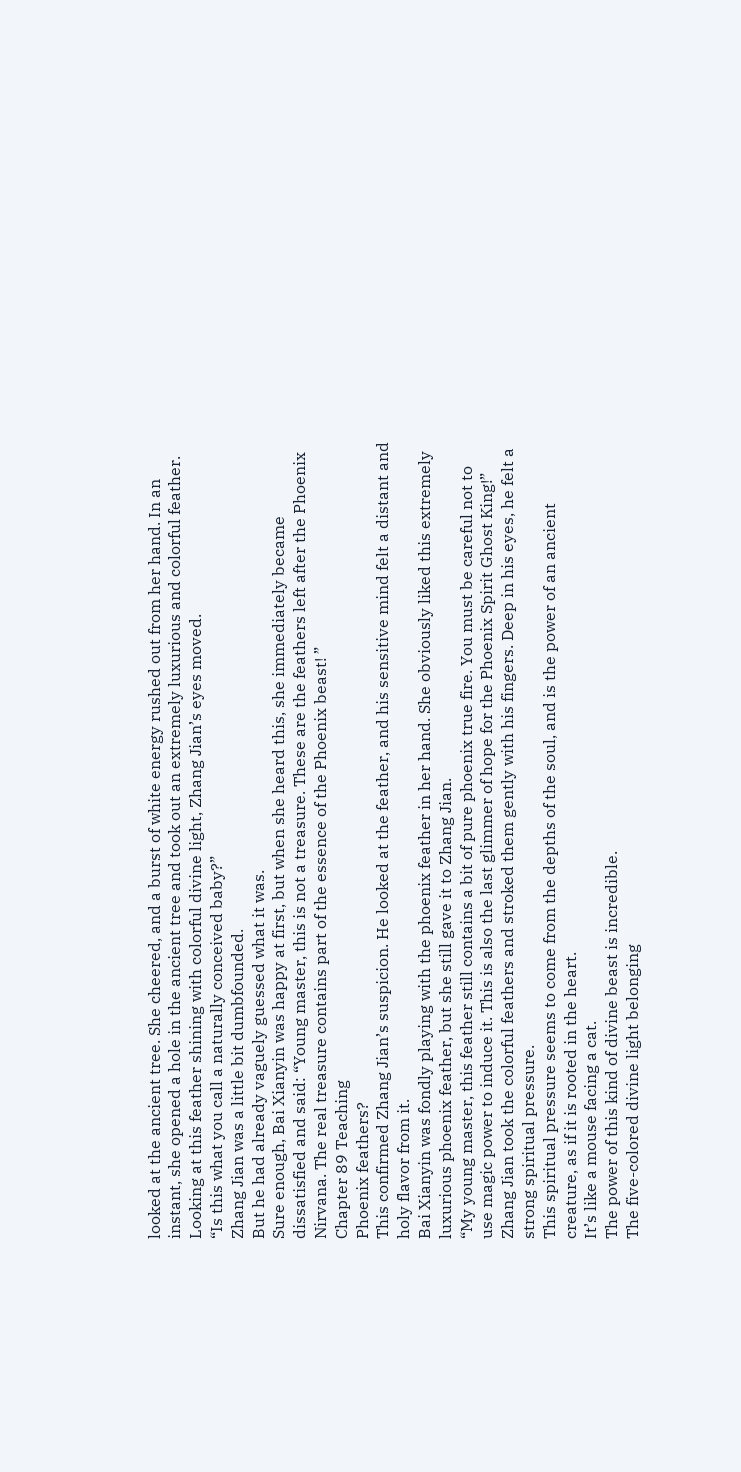looked at the ancient tree. She cheered, and a burst of white energy rushed out from her hand. In an instant, she opened a hole in the ancient tree and took out an extremely luxurious and colorful feather.
Looking at this feather shining with colorful divine light, Zhang Jian’s eyes moved.
“Is this what you call a naturally conceived baby?”
Zhang Jian was a little bit dumbfounded.
But he had already vaguely guessed what it was.
Sure enough, Bai Xianyin was happy at first, but when she heard this, she immediately became dissatisfied and said: “Young master, this is not a treasure. These are the feathers left after the Phoenix Nirvana. The real treasure contains part of the essence of the Phoenix beast! ”
Chapter 89 Teaching
Phoenix feathers?
This confirmed Zhang Jian’s suspicion. He looked at the feather, and his sensitive mind felt a distant and holy flavor from it.
Bai Xianyin was fondly playing with the phoenix feather in her hand. She obviously liked this extremely luxurious phoenix feather, but she still gave it to Zhang Jian.
“My young master, this feather still contains a bit of pure phoenix true fire. You must be careful not to use magic power to induce it. This is also the last glimmer of hope for the Phoenix Spirit Ghost King!”
Zhang Jian took the colorful feathers and stroked them gently with his fingers. Deep in his eyes, he felt a strong spiritual pressure.
This spiritual pressure seems to come from the depths of the soul, and is the power of an ancient creature, as if it is rooted in the heart.
It’s like a mouse facing a cat.
The power of this kind of divine beast is incredible.
The five-colored divine light belonging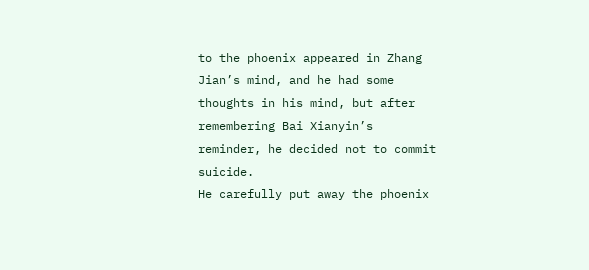to the phoenix appeared in Zhang Jian’s mind, and he had some thoughts in his mind, but after remembering Bai Xianyin’s reminder, he decided not to commit suicide.
He carefully put away the phoenix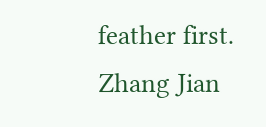feather first.
Zhang Jian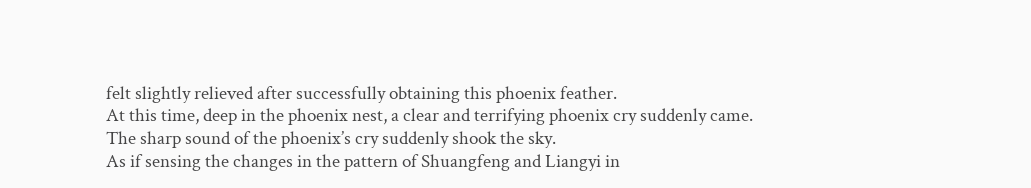felt slightly relieved after successfully obtaining this phoenix feather.
At this time, deep in the phoenix nest, a clear and terrifying phoenix cry suddenly came.
The sharp sound of the phoenix’s cry suddenly shook the sky.
As if sensing the changes in the pattern of Shuangfeng and Liangyi in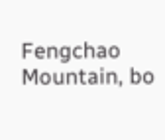Fengchao Mountain, bo